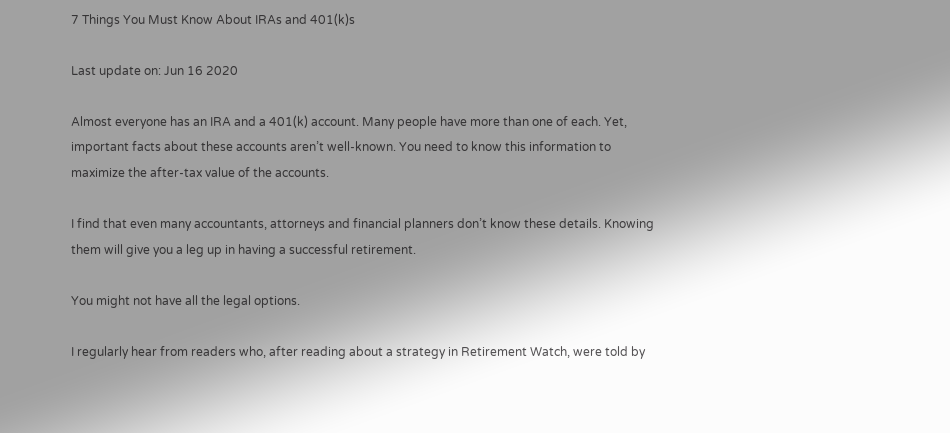7 Things You Must Know About IRAs and 401(k)s

Last update on: Jun 16 2020

Almost everyone has an IRA and a 401(k) account. Many people have more than one of each. Yet, important facts about these accounts aren’t well-known. You need to know this information to maximize the after-tax value of the accounts.

I find that even many accountants, attorneys and financial planners don’t know these details. Knowing them will give you a leg up in having a successful retirement.

You might not have all the legal options.

I regularly hear from readers who, after reading about a strategy in Retirement Watch, were told by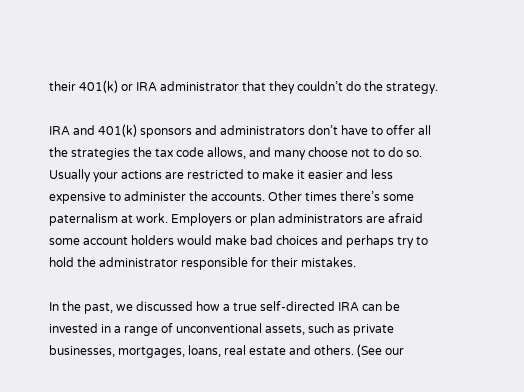their 401(k) or IRA administrator that they couldn’t do the strategy.

IRA and 401(k) sponsors and administrators don’t have to offer all the strategies the tax code allows, and many choose not to do so. Usually your actions are restricted to make it easier and less expensive to administer the accounts. Other times there’s some paternalism at work. Employers or plan administrators are afraid some account holders would make bad choices and perhaps try to hold the administrator responsible for their mistakes.

In the past, we discussed how a true self-directed IRA can be invested in a range of unconventional assets, such as private businesses, mortgages, loans, real estate and others. (See our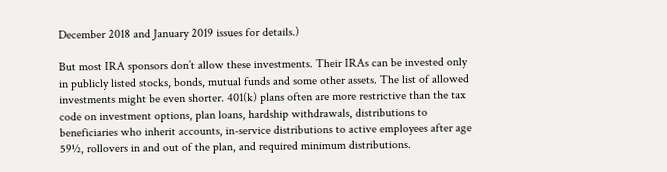December 2018 and January 2019 issues for details.)

But most IRA sponsors don’t allow these investments. Their IRAs can be invested only in publicly listed stocks, bonds, mutual funds and some other assets. The list of allowed investments might be even shorter. 401(k) plans often are more restrictive than the tax code on investment options, plan loans, hardship withdrawals, distributions to beneficiaries who inherit accounts, in-service distributions to active employees after age 59½, rollovers in and out of the plan, and required minimum distributions.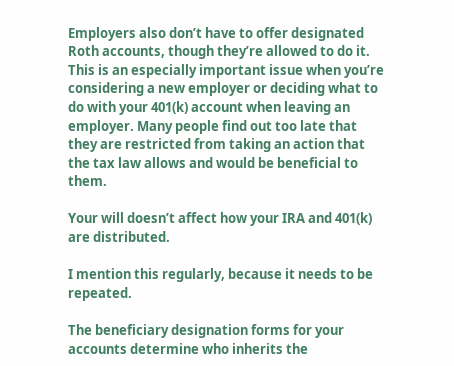Employers also don’t have to offer designated Roth accounts, though they’re allowed to do it. This is an especially important issue when you’re considering a new employer or deciding what to do with your 401(k) account when leaving an employer. Many people find out too late that they are restricted from taking an action that the tax law allows and would be beneficial to them.

Your will doesn’t affect how your IRA and 401(k) are distributed.

I mention this regularly, because it needs to be repeated.

The beneficiary designation forms for your accounts determine who inherits the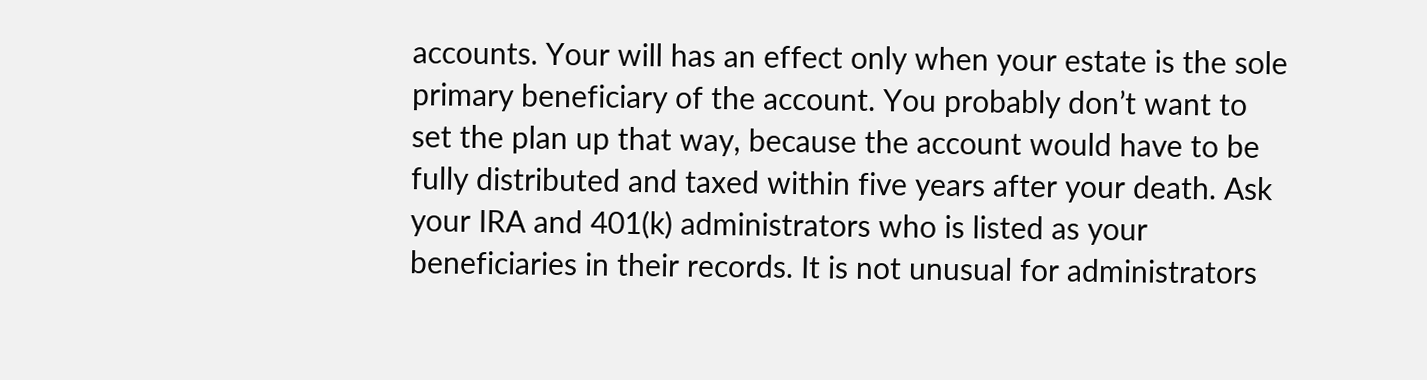accounts. Your will has an effect only when your estate is the sole primary beneficiary of the account. You probably don’t want to set the plan up that way, because the account would have to be fully distributed and taxed within five years after your death. Ask your IRA and 401(k) administrators who is listed as your beneficiaries in their records. It is not unusual for administrators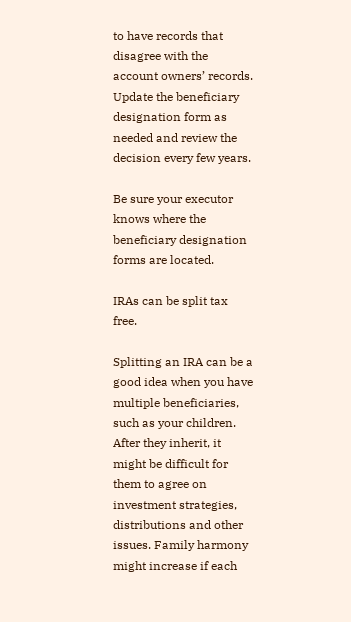to have records that disagree with the account owners’ records. Update the beneficiary designation form as needed and review the decision every few years.

Be sure your executor knows where the beneficiary designation forms are located.

IRAs can be split tax free.

Splitting an IRA can be a good idea when you have multiple beneficiaries, such as your children. After they inherit, it might be difficult for them to agree on investment strategies, distributions and other issues. Family harmony might increase if each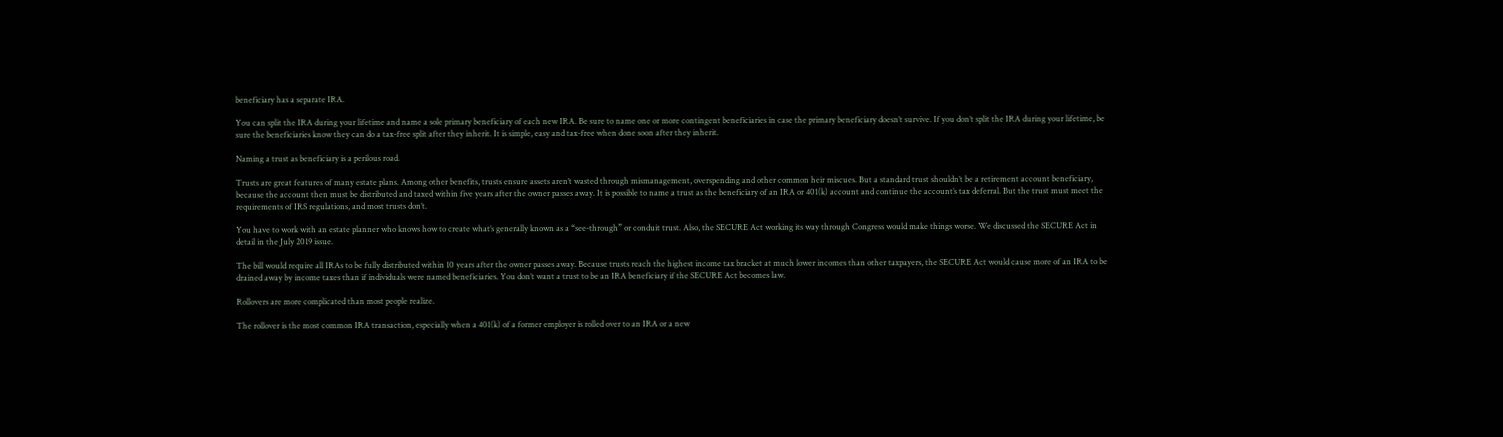beneficiary has a separate IRA.

You can split the IRA during your lifetime and name a sole primary beneficiary of each new IRA. Be sure to name one or more contingent beneficiaries in case the primary beneficiary doesn’t survive. If you don’t split the IRA during your lifetime, be sure the beneficiaries know they can do a tax-free split after they inherit. It is simple, easy and tax-free when done soon after they inherit.

Naming a trust as beneficiary is a perilous road.

Trusts are great features of many estate plans. Among other benefits, trusts ensure assets aren’t wasted through mismanagement, overspending and other common heir miscues. But a standard trust shouldn’t be a retirement account beneficiary, because the account then must be distributed and taxed within five years after the owner passes away. It is possible to name a trust as the beneficiary of an IRA or 401(k) account and continue the account’s tax deferral. But the trust must meet the requirements of IRS regulations, and most trusts don’t.

You have to work with an estate planner who knows how to create what’s generally known as a “see-through” or conduit trust. Also, the SECURE Act working its way through Congress would make things worse. We discussed the SECURE Act in detail in the July 2019 issue.

The bill would require all IRAs to be fully distributed within 10 years after the owner passes away. Because trusts reach the highest income tax bracket at much lower incomes than other taxpayers, the SECURE Act would cause more of an IRA to be drained away by income taxes than if individuals were named beneficiaries. You don’t want a trust to be an IRA beneficiary if the SECURE Act becomes law.

Rollovers are more complicated than most people realize.

The rollover is the most common IRA transaction, especially when a 401(k) of a former employer is rolled over to an IRA or a new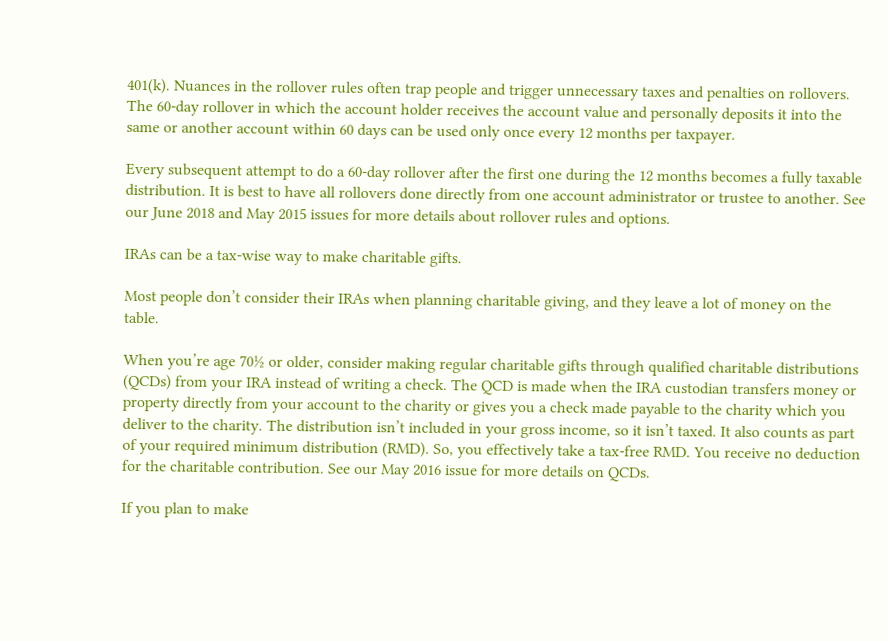401(k). Nuances in the rollover rules often trap people and trigger unnecessary taxes and penalties on rollovers. The 60-day rollover in which the account holder receives the account value and personally deposits it into the same or another account within 60 days can be used only once every 12 months per taxpayer.

Every subsequent attempt to do a 60-day rollover after the first one during the 12 months becomes a fully taxable distribution. It is best to have all rollovers done directly from one account administrator or trustee to another. See our June 2018 and May 2015 issues for more details about rollover rules and options.

IRAs can be a tax-wise way to make charitable gifts.

Most people don’t consider their IRAs when planning charitable giving, and they leave a lot of money on the table.

When you’re age 70½ or older, consider making regular charitable gifts through qualified charitable distributions (QCDs) from your IRA instead of writing a check. The QCD is made when the IRA custodian transfers money or property directly from your account to the charity or gives you a check made payable to the charity which you deliver to the charity. The distribution isn’t included in your gross income, so it isn’t taxed. It also counts as part of your required minimum distribution (RMD). So, you effectively take a tax-free RMD. You receive no deduction for the charitable contribution. See our May 2016 issue for more details on QCDs.

If you plan to make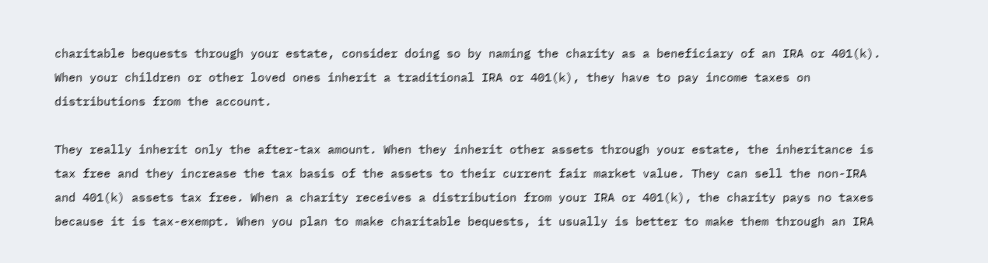charitable bequests through your estate, consider doing so by naming the charity as a beneficiary of an IRA or 401(k). When your children or other loved ones inherit a traditional IRA or 401(k), they have to pay income taxes on distributions from the account.

They really inherit only the after-tax amount. When they inherit other assets through your estate, the inheritance is tax free and they increase the tax basis of the assets to their current fair market value. They can sell the non-IRA and 401(k) assets tax free. When a charity receives a distribution from your IRA or 401(k), the charity pays no taxes because it is tax-exempt. When you plan to make charitable bequests, it usually is better to make them through an IRA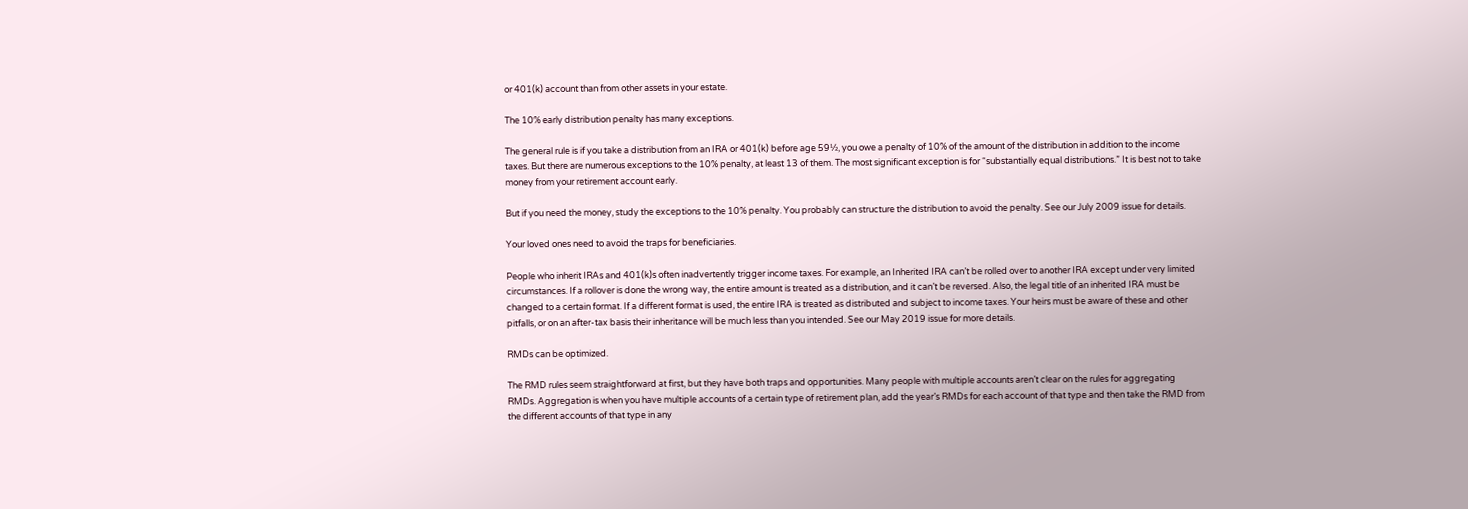or 401(k) account than from other assets in your estate.

The 10% early distribution penalty has many exceptions.

The general rule is if you take a distribution from an IRA or 401(k) before age 59½, you owe a penalty of 10% of the amount of the distribution in addition to the income taxes. But there are numerous exceptions to the 10% penalty, at least 13 of them. The most significant exception is for “substantially equal distributions.” It is best not to take money from your retirement account early.

But if you need the money, study the exceptions to the 10% penalty. You probably can structure the distribution to avoid the penalty. See our July 2009 issue for details.

Your loved ones need to avoid the traps for beneficiaries.

People who inherit IRAs and 401(k)s often inadvertently trigger income taxes. For example, an Inherited IRA can’t be rolled over to another IRA except under very limited circumstances. If a rollover is done the wrong way, the entire amount is treated as a distribution, and it can’t be reversed. Also, the legal title of an inherited IRA must be changed to a certain format. If a different format is used, the entire IRA is treated as distributed and subject to income taxes. Your heirs must be aware of these and other pitfalls, or on an after-tax basis their inheritance will be much less than you intended. See our May 2019 issue for more details.

RMDs can be optimized.

The RMD rules seem straightforward at first, but they have both traps and opportunities. Many people with multiple accounts aren’t clear on the rules for aggregating RMDs. Aggregation is when you have multiple accounts of a certain type of retirement plan, add the year’s RMDs for each account of that type and then take the RMD from the different accounts of that type in any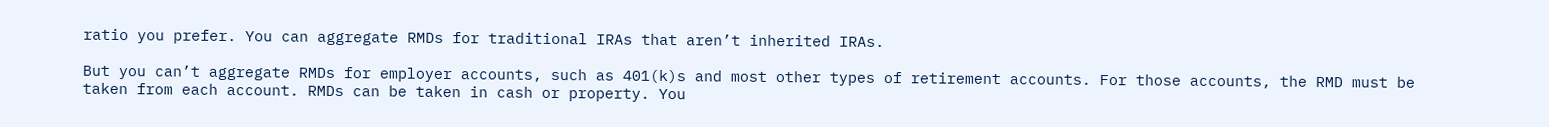ratio you prefer. You can aggregate RMDs for traditional IRAs that aren’t inherited IRAs.

But you can’t aggregate RMDs for employer accounts, such as 401(k)s and most other types of retirement accounts. For those accounts, the RMD must be taken from each account. RMDs can be taken in cash or property. You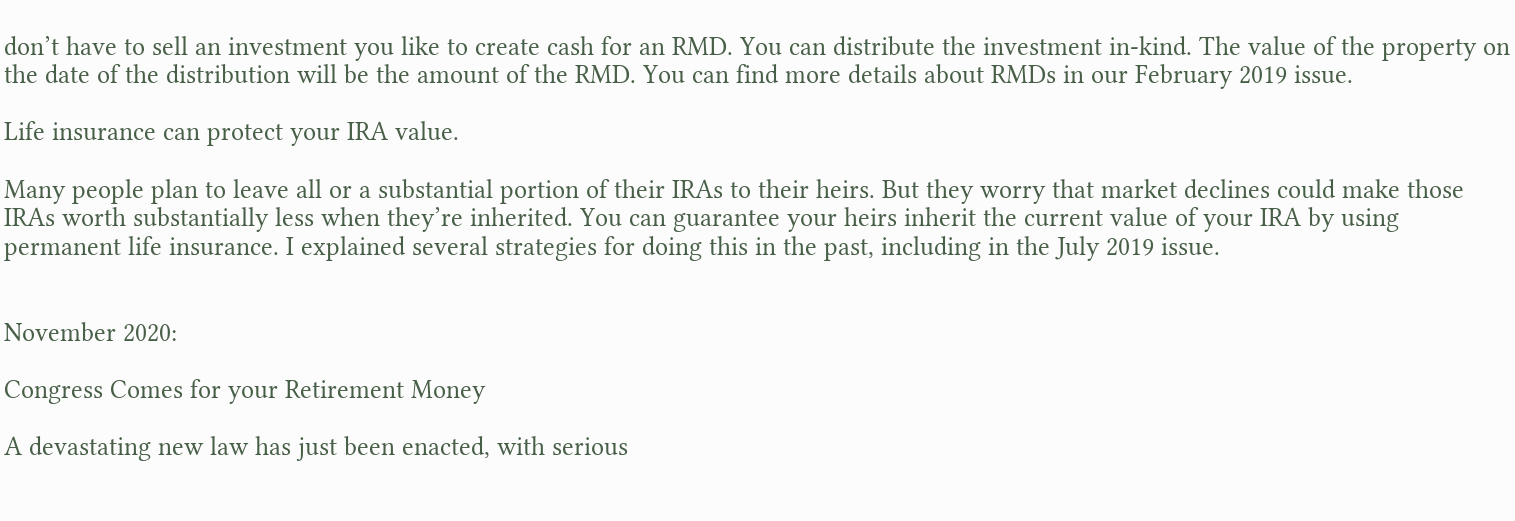don’t have to sell an investment you like to create cash for an RMD. You can distribute the investment in-kind. The value of the property on the date of the distribution will be the amount of the RMD. You can find more details about RMDs in our February 2019 issue.

Life insurance can protect your IRA value.

Many people plan to leave all or a substantial portion of their IRAs to their heirs. But they worry that market declines could make those IRAs worth substantially less when they’re inherited. You can guarantee your heirs inherit the current value of your IRA by using permanent life insurance. I explained several strategies for doing this in the past, including in the July 2019 issue.


November 2020:

Congress Comes for your Retirement Money

A devastating new law has just been enacted, with serious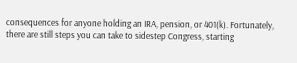consequences for anyone holding an IRA, pension, or 401(k). Fortunately, there are still steps you can take to sidestep Congress, starting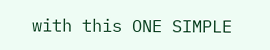with this ONE SIMPLE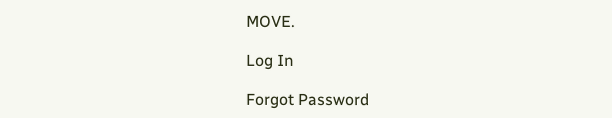MOVE.

Log In

Forgot Password